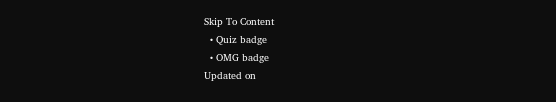Skip To Content
  • Quiz badge
  • OMG badge
Updated on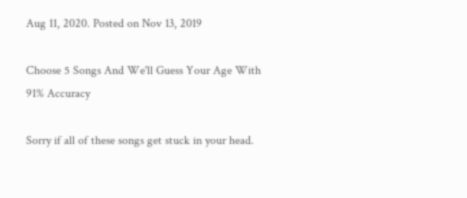Aug 11, 2020. Posted on Nov 13, 2019

Choose 5 Songs And We'll Guess Your Age With 91% Accuracy

Sorry if all of these songs get stuck in your head.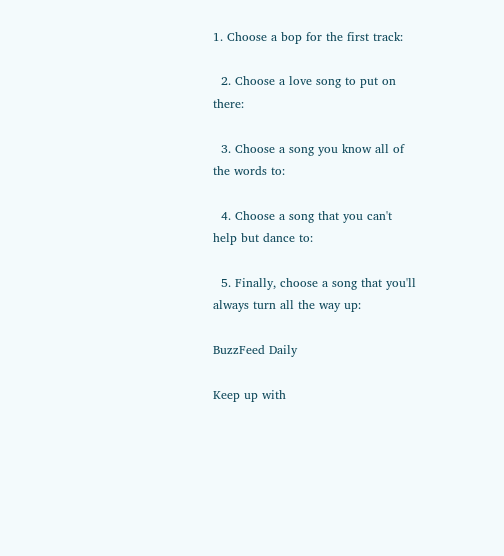1. Choose a bop for the first track:

  2. Choose a love song to put on there:

  3. Choose a song you know all of the words to:

  4. Choose a song that you can't help but dance to:

  5. Finally, choose a song that you'll always turn all the way up:

BuzzFeed Daily

Keep up with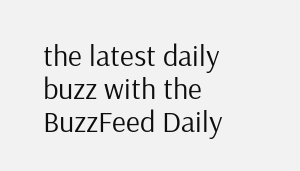the latest daily buzz with the BuzzFeed Daily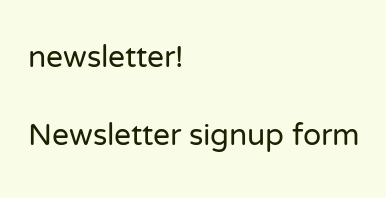newsletter!

Newsletter signup form